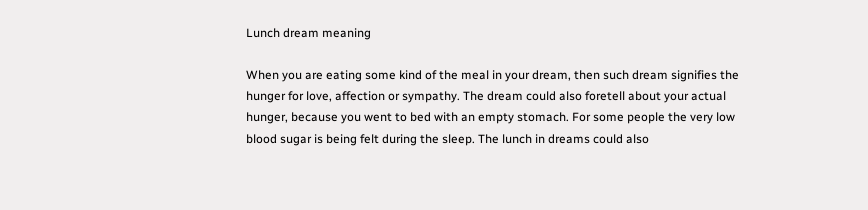Lunch dream meaning

When you are eating some kind of the meal in your dream, then such dream signifies the hunger for love, affection or sympathy. The dream could also foretell about your actual hunger, because you went to bed with an empty stomach. For some people the very low blood sugar is being felt during the sleep. The lunch in dreams could also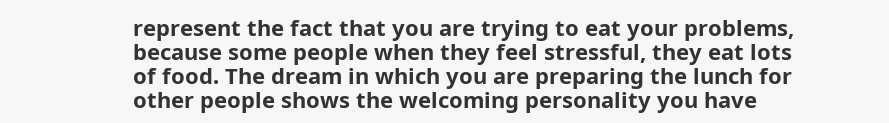represent the fact that you are trying to eat your problems, because some people when they feel stressful, they eat lots of food. The dream in which you are preparing the lunch for other people shows the welcoming personality you have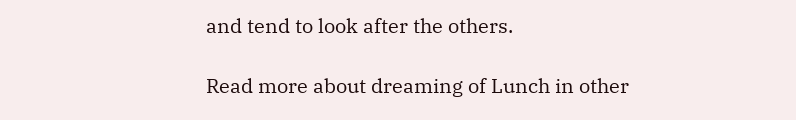and tend to look after the others.

Read more about dreaming of Lunch in other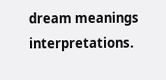dream meanings interpretations.